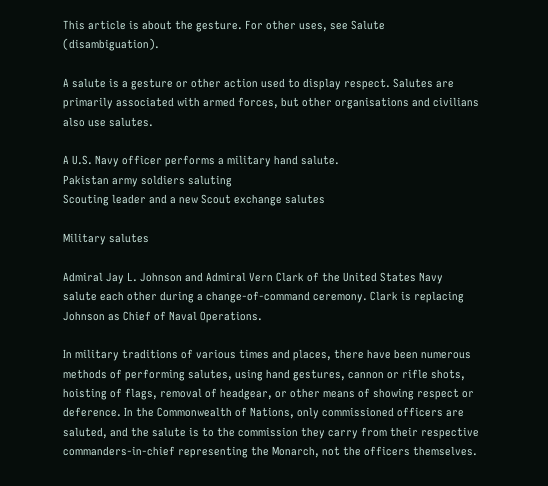This article is about the gesture. For other uses, see Salute (disambiguation).

A salute is a gesture or other action used to display respect. Salutes are primarily associated with armed forces, but other organisations and civilians also use salutes.

A U.S. Navy officer performs a military hand salute.
Pakistan army soldiers saluting
Scouting leader and a new Scout exchange salutes

Military salutes

Admiral Jay L. Johnson and Admiral Vern Clark of the United States Navy salute each other during a change-of-command ceremony. Clark is replacing Johnson as Chief of Naval Operations.

In military traditions of various times and places, there have been numerous methods of performing salutes, using hand gestures, cannon or rifle shots, hoisting of flags, removal of headgear, or other means of showing respect or deference. In the Commonwealth of Nations, only commissioned officers are saluted, and the salute is to the commission they carry from their respective commanders-in-chief representing the Monarch, not the officers themselves.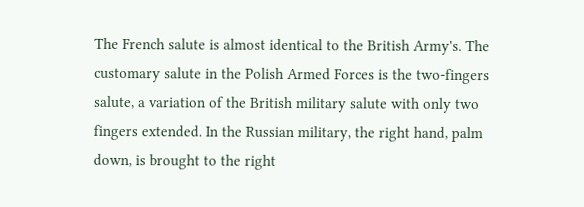The French salute is almost identical to the British Army's. The customary salute in the Polish Armed Forces is the two-fingers salute, a variation of the British military salute with only two fingers extended. In the Russian military, the right hand, palm down, is brought to the right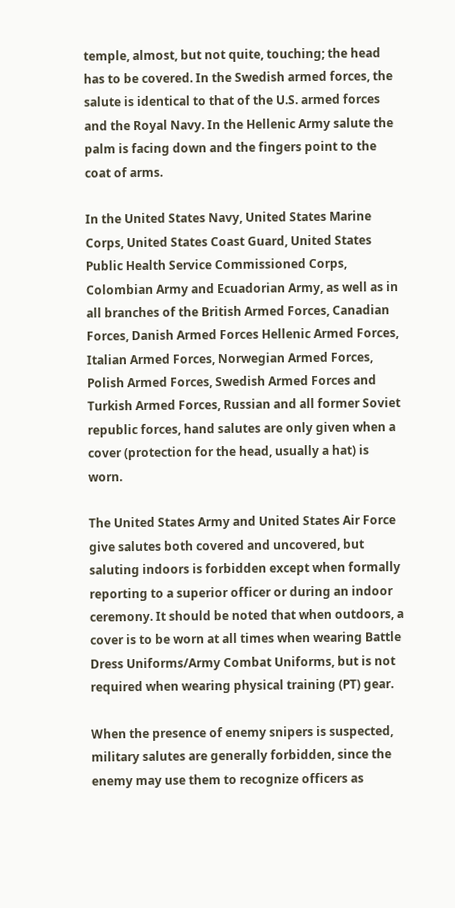temple, almost, but not quite, touching; the head has to be covered. In the Swedish armed forces, the salute is identical to that of the U.S. armed forces and the Royal Navy. In the Hellenic Army salute the palm is facing down and the fingers point to the coat of arms.

In the United States Navy, United States Marine Corps, United States Coast Guard, United States Public Health Service Commissioned Corps, Colombian Army and Ecuadorian Army, as well as in all branches of the British Armed Forces, Canadian Forces, Danish Armed Forces Hellenic Armed Forces, Italian Armed Forces, Norwegian Armed Forces, Polish Armed Forces, Swedish Armed Forces and Turkish Armed Forces, Russian and all former Soviet republic forces, hand salutes are only given when a cover (protection for the head, usually a hat) is worn.

The United States Army and United States Air Force give salutes both covered and uncovered, but saluting indoors is forbidden except when formally reporting to a superior officer or during an indoor ceremony. It should be noted that when outdoors, a cover is to be worn at all times when wearing Battle Dress Uniforms/Army Combat Uniforms, but is not required when wearing physical training (PT) gear.

When the presence of enemy snipers is suspected, military salutes are generally forbidden, since the enemy may use them to recognize officers as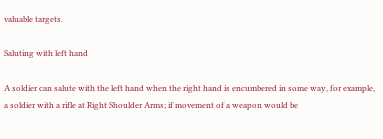valuable targets.

Saluting with left hand

A soldier can salute with the left hand when the right hand is encumbered in some way, for example, a soldier with a rifle at Right Shoulder Arms; if movement of a weapon would be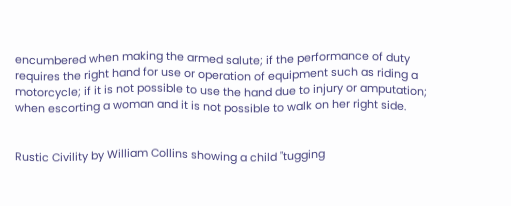encumbered when making the armed salute; if the performance of duty requires the right hand for use or operation of equipment such as riding a motorcycle; if it is not possible to use the hand due to injury or amputation; when escorting a woman and it is not possible to walk on her right side.


Rustic Civility by William Collins showing a child "tugging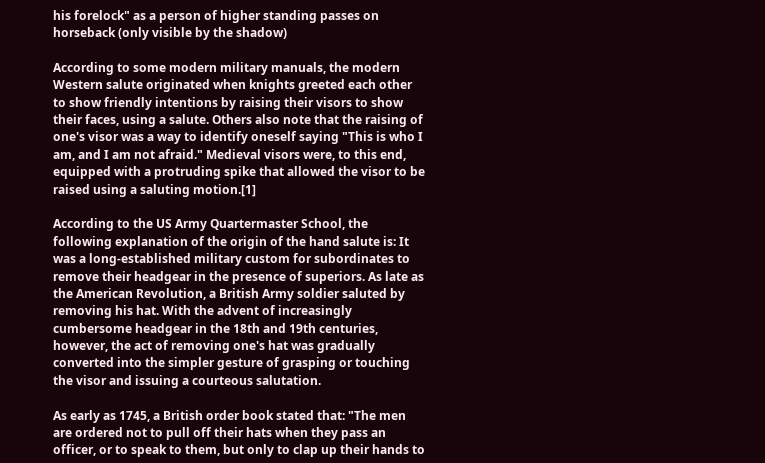his forelock" as a person of higher standing passes on horseback (only visible by the shadow)

According to some modern military manuals, the modern Western salute originated when knights greeted each other to show friendly intentions by raising their visors to show their faces, using a salute. Others also note that the raising of one's visor was a way to identify oneself saying "This is who I am, and I am not afraid." Medieval visors were, to this end, equipped with a protruding spike that allowed the visor to be raised using a saluting motion.[1]

According to the US Army Quartermaster School, the following explanation of the origin of the hand salute is: It was a long-established military custom for subordinates to remove their headgear in the presence of superiors. As late as the American Revolution, a British Army soldier saluted by removing his hat. With the advent of increasingly cumbersome headgear in the 18th and 19th centuries, however, the act of removing one's hat was gradually converted into the simpler gesture of grasping or touching the visor and issuing a courteous salutation.

As early as 1745, a British order book stated that: "The men are ordered not to pull off their hats when they pass an officer, or to speak to them, but only to clap up their hands to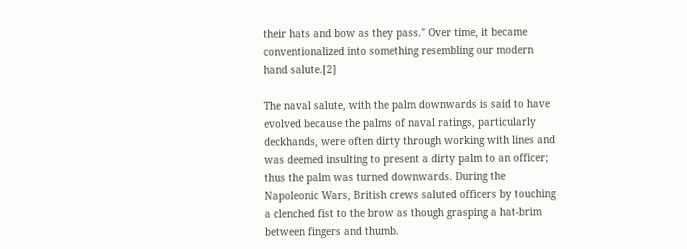their hats and bow as they pass." Over time, it became conventionalized into something resembling our modern hand salute.[2]

The naval salute, with the palm downwards is said to have evolved because the palms of naval ratings, particularly deckhands, were often dirty through working with lines and was deemed insulting to present a dirty palm to an officer; thus the palm was turned downwards. During the Napoleonic Wars, British crews saluted officers by touching a clenched fist to the brow as though grasping a hat-brim between fingers and thumb.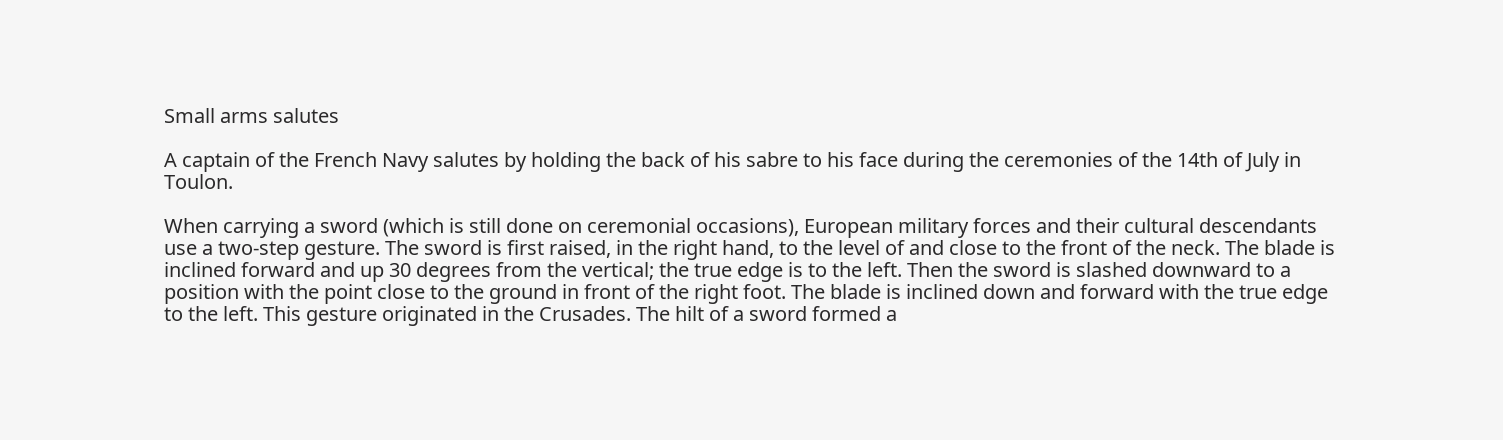Small arms salutes

A captain of the French Navy salutes by holding the back of his sabre to his face during the ceremonies of the 14th of July in Toulon.

When carrying a sword (which is still done on ceremonial occasions), European military forces and their cultural descendants use a two-step gesture. The sword is first raised, in the right hand, to the level of and close to the front of the neck. The blade is inclined forward and up 30 degrees from the vertical; the true edge is to the left. Then the sword is slashed downward to a position with the point close to the ground in front of the right foot. The blade is inclined down and forward with the true edge to the left. This gesture originated in the Crusades. The hilt of a sword formed a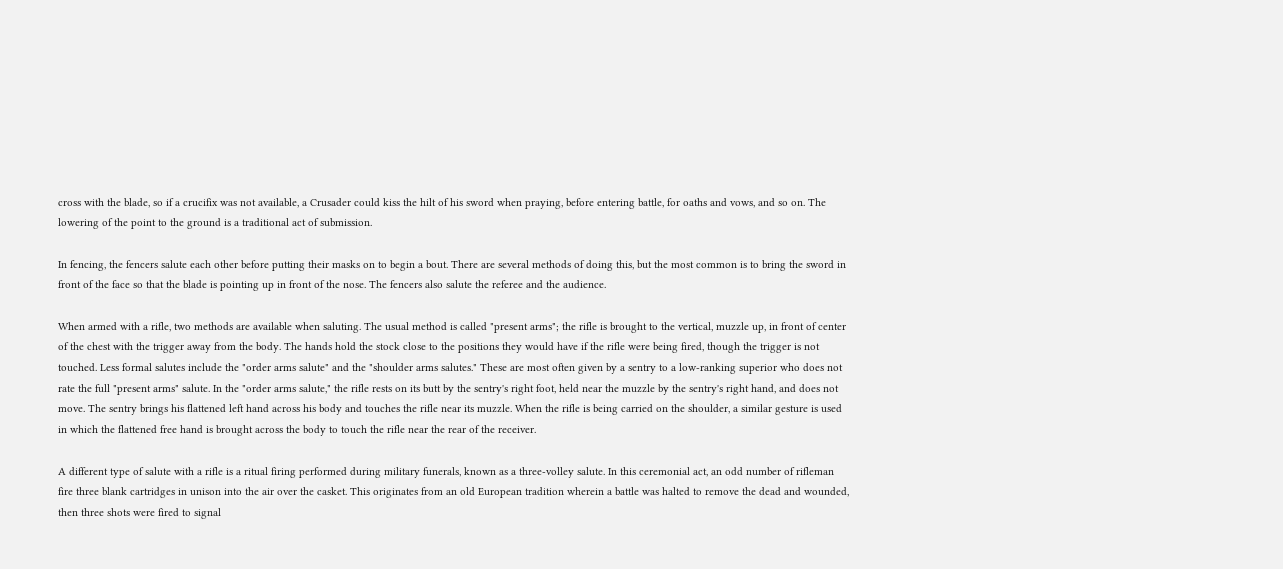cross with the blade, so if a crucifix was not available, a Crusader could kiss the hilt of his sword when praying, before entering battle, for oaths and vows, and so on. The lowering of the point to the ground is a traditional act of submission.

In fencing, the fencers salute each other before putting their masks on to begin a bout. There are several methods of doing this, but the most common is to bring the sword in front of the face so that the blade is pointing up in front of the nose. The fencers also salute the referee and the audience.

When armed with a rifle, two methods are available when saluting. The usual method is called "present arms"; the rifle is brought to the vertical, muzzle up, in front of center of the chest with the trigger away from the body. The hands hold the stock close to the positions they would have if the rifle were being fired, though the trigger is not touched. Less formal salutes include the "order arms salute" and the "shoulder arms salutes." These are most often given by a sentry to a low-ranking superior who does not rate the full "present arms" salute. In the "order arms salute," the rifle rests on its butt by the sentry's right foot, held near the muzzle by the sentry's right hand, and does not move. The sentry brings his flattened left hand across his body and touches the rifle near its muzzle. When the rifle is being carried on the shoulder, a similar gesture is used in which the flattened free hand is brought across the body to touch the rifle near the rear of the receiver.

A different type of salute with a rifle is a ritual firing performed during military funerals, known as a three-volley salute. In this ceremonial act, an odd number of rifleman fire three blank cartridges in unison into the air over the casket. This originates from an old European tradition wherein a battle was halted to remove the dead and wounded, then three shots were fired to signal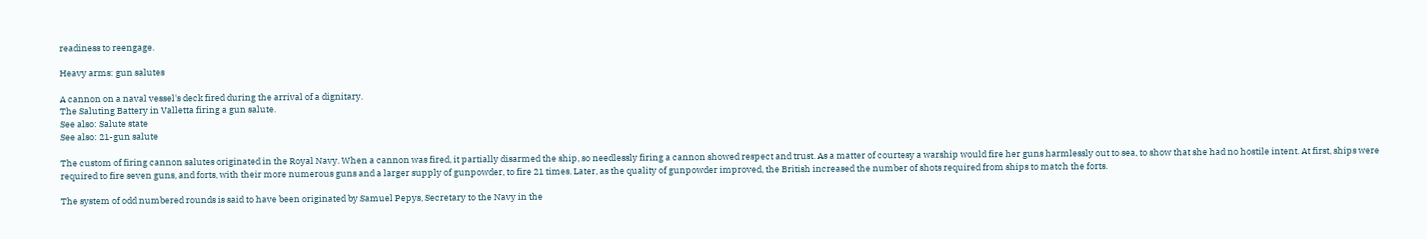readiness to reengage.

Heavy arms: gun salutes

A cannon on a naval vessel's deck fired during the arrival of a dignitary.
The Saluting Battery in Valletta firing a gun salute.
See also: Salute state
See also: 21-gun salute

The custom of firing cannon salutes originated in the Royal Navy. When a cannon was fired, it partially disarmed the ship, so needlessly firing a cannon showed respect and trust. As a matter of courtesy a warship would fire her guns harmlessly out to sea, to show that she had no hostile intent. At first, ships were required to fire seven guns, and forts, with their more numerous guns and a larger supply of gunpowder, to fire 21 times. Later, as the quality of gunpowder improved, the British increased the number of shots required from ships to match the forts.

The system of odd numbered rounds is said to have been originated by Samuel Pepys, Secretary to the Navy in the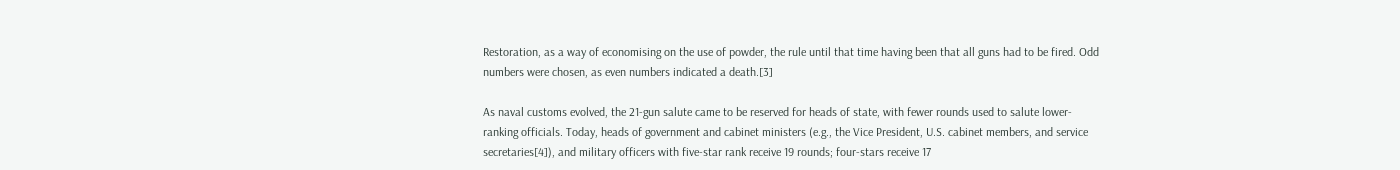Restoration, as a way of economising on the use of powder, the rule until that time having been that all guns had to be fired. Odd numbers were chosen, as even numbers indicated a death.[3]

As naval customs evolved, the 21-gun salute came to be reserved for heads of state, with fewer rounds used to salute lower-ranking officials. Today, heads of government and cabinet ministers (e.g., the Vice President, U.S. cabinet members, and service secretaries[4]), and military officers with five-star rank receive 19 rounds; four-stars receive 17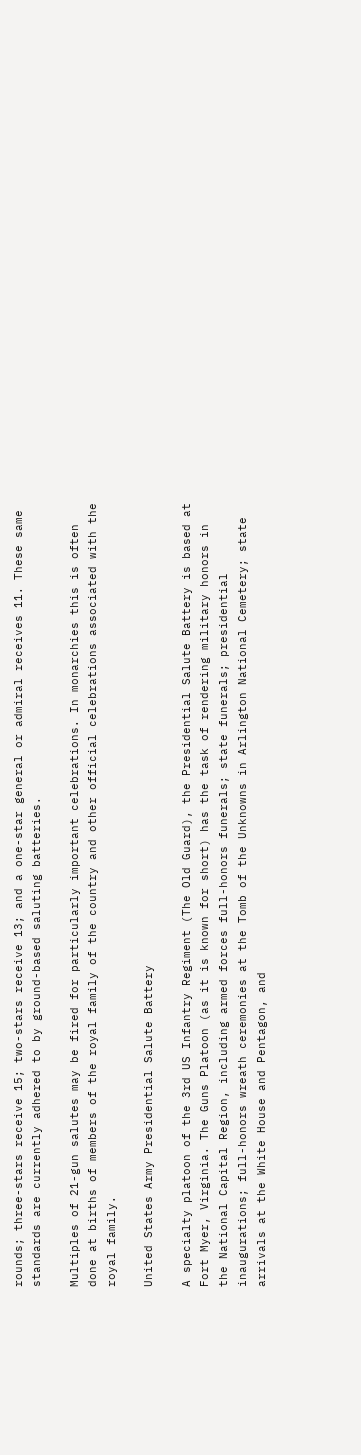rounds; three-stars receive 15; two-stars receive 13; and a one-star general or admiral receives 11. These same standards are currently adhered to by ground-based saluting batteries.

Multiples of 21-gun salutes may be fired for particularly important celebrations. In monarchies this is often done at births of members of the royal family of the country and other official celebrations associated with the royal family.

United States Army Presidential Salute Battery

A specialty platoon of the 3rd US Infantry Regiment (The Old Guard), the Presidential Salute Battery is based at Fort Myer, Virginia. The Guns Platoon (as it is known for short) has the task of rendering military honors in the National Capital Region, including armed forces full-honors funerals; state funerals; presidential inaugurations; full-honors wreath ceremonies at the Tomb of the Unknowns in Arlington National Cemetery; state arrivals at the White House and Pentagon, and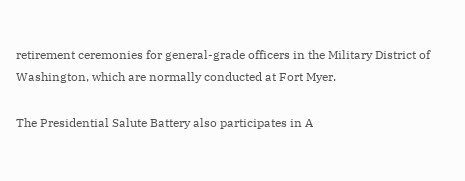retirement ceremonies for general-grade officers in the Military District of Washington, which are normally conducted at Fort Myer.

The Presidential Salute Battery also participates in A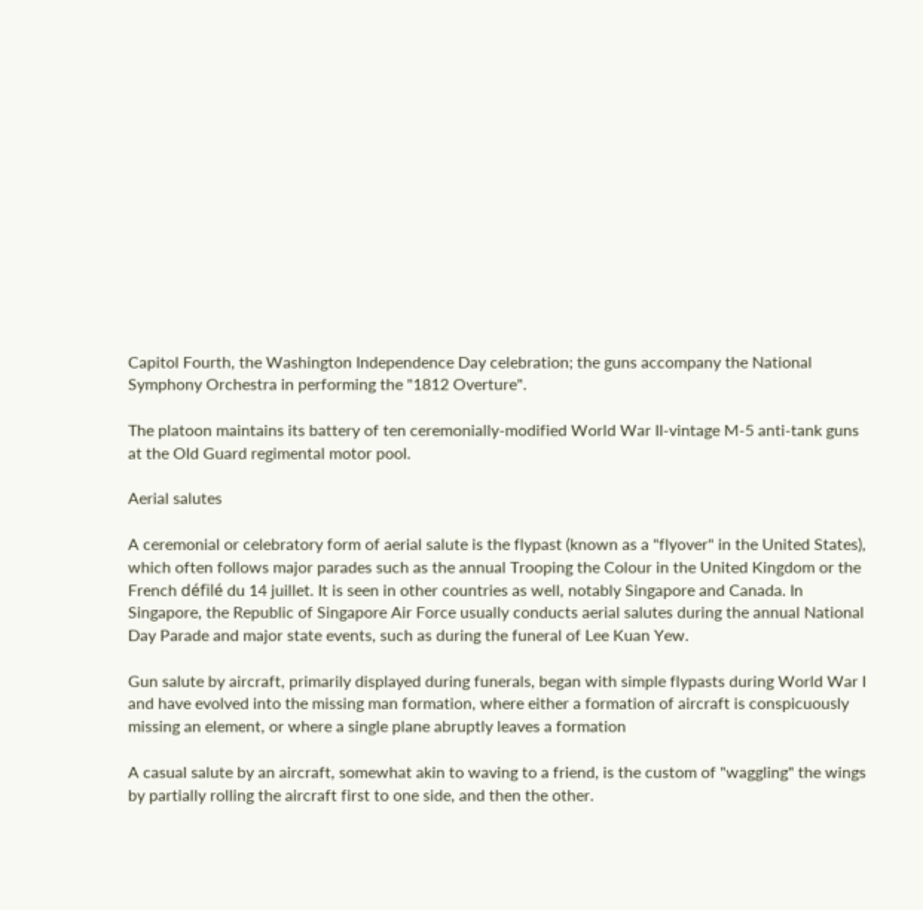Capitol Fourth, the Washington Independence Day celebration; the guns accompany the National Symphony Orchestra in performing the "1812 Overture".

The platoon maintains its battery of ten ceremonially-modified World War II-vintage M-5 anti-tank guns at the Old Guard regimental motor pool.

Aerial salutes

A ceremonial or celebratory form of aerial salute is the flypast (known as a "flyover" in the United States), which often follows major parades such as the annual Trooping the Colour in the United Kingdom or the French défilé du 14 juillet. It is seen in other countries as well, notably Singapore and Canada. In Singapore, the Republic of Singapore Air Force usually conducts aerial salutes during the annual National Day Parade and major state events, such as during the funeral of Lee Kuan Yew.

Gun salute by aircraft, primarily displayed during funerals, began with simple flypasts during World War I and have evolved into the missing man formation, where either a formation of aircraft is conspicuously missing an element, or where a single plane abruptly leaves a formation

A casual salute by an aircraft, somewhat akin to waving to a friend, is the custom of "waggling" the wings by partially rolling the aircraft first to one side, and then the other.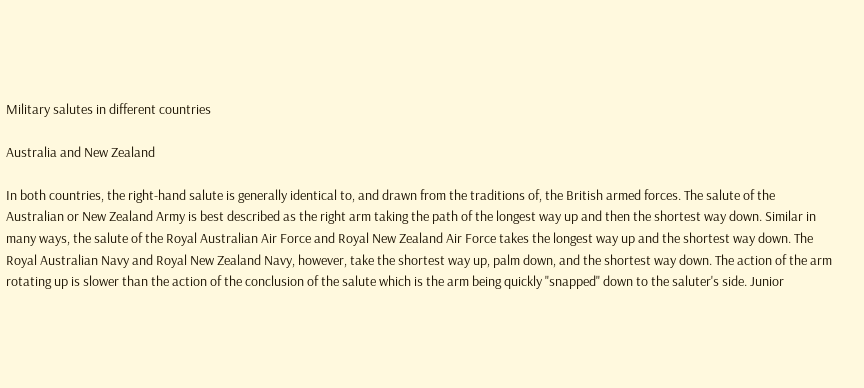Military salutes in different countries

Australia and New Zealand

In both countries, the right-hand salute is generally identical to, and drawn from the traditions of, the British armed forces. The salute of the Australian or New Zealand Army is best described as the right arm taking the path of the longest way up and then the shortest way down. Similar in many ways, the salute of the Royal Australian Air Force and Royal New Zealand Air Force takes the longest way up and the shortest way down. The Royal Australian Navy and Royal New Zealand Navy, however, take the shortest way up, palm down, and the shortest way down. The action of the arm rotating up is slower than the action of the conclusion of the salute which is the arm being quickly "snapped" down to the saluter's side. Junior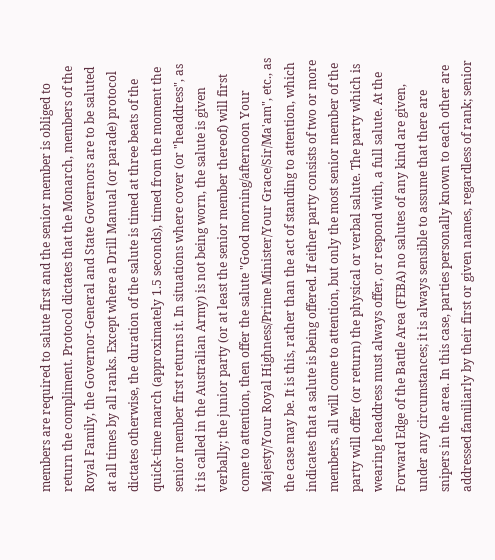members are required to salute first and the senior member is obliged to return the compliment. Protocol dictates that the Monarch, members of the Royal Family, the Governor-General and State Governors are to be saluted at all times by all ranks. Except where a Drill Manual (or parade) protocol dictates otherwise, the duration of the salute is timed at three beats of the quick-time march (approximately 1.5 seconds), timed from the moment the senior member first returns it. In situations where cover (or "headdress", as it is called in the Australian Army) is not being worn, the salute is given verbally; the junior party (or at least the senior member thereof) will first come to attention, then offer the salute "Good morning/afternoon Your Majesty/Your Royal Highness/Prime Minister/Your Grace/Sir/Ma'am", etc., as the case may be. It is this, rather than the act of standing to attention, which indicates that a salute is being offered. If either party consists of two or more members, all will come to attention, but only the most senior member of the party will offer (or return) the physical or verbal salute. The party which is wearing headdress must always offer, or respond with, a full salute. At the Forward Edge of the Battle Area (FEBA) no salutes of any kind are given, under any circumstances; it is always sensible to assume that there are snipers in the area. In this case, parties personally known to each other are addressed familiarly by their first or given names, regardless of rank; senior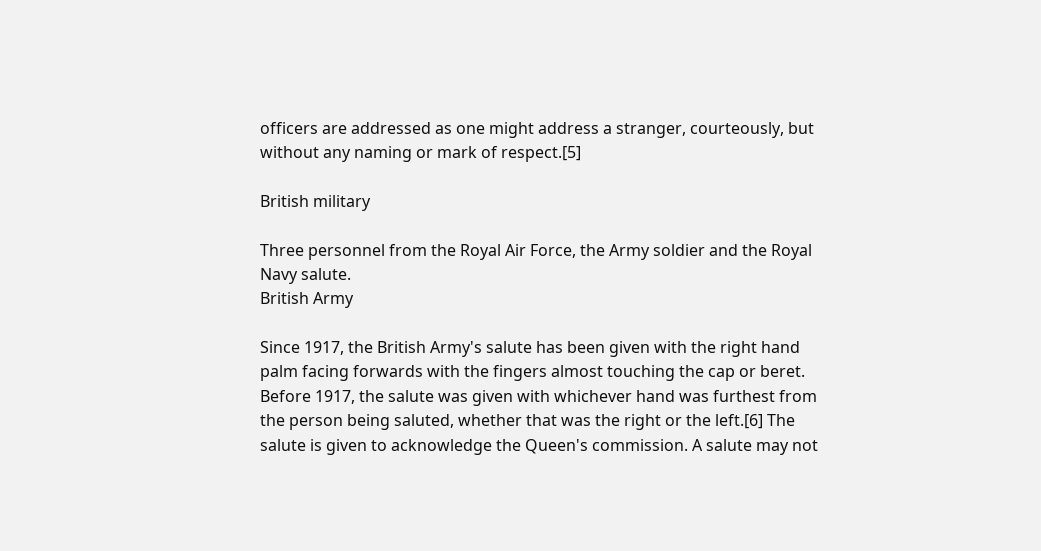officers are addressed as one might address a stranger, courteously, but without any naming or mark of respect.[5]

British military

Three personnel from the Royal Air Force, the Army soldier and the Royal Navy salute.
British Army

Since 1917, the British Army's salute has been given with the right hand palm facing forwards with the fingers almost touching the cap or beret. Before 1917, the salute was given with whichever hand was furthest from the person being saluted, whether that was the right or the left.[6] The salute is given to acknowledge the Queen's commission. A salute may not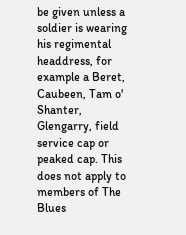be given unless a soldier is wearing his regimental headdress, for example a Beret, Caubeen, Tam o' Shanter, Glengarry, field service cap or peaked cap. This does not apply to members of The Blues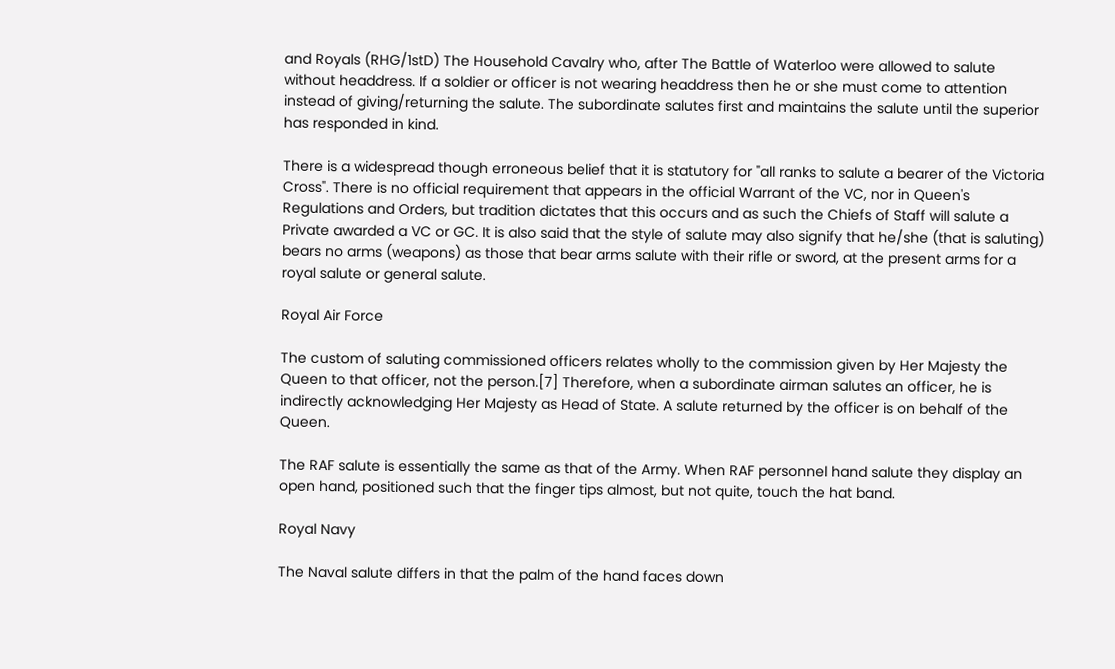and Royals (RHG/1stD) The Household Cavalry who, after The Battle of Waterloo were allowed to salute without headdress. If a soldier or officer is not wearing headdress then he or she must come to attention instead of giving/returning the salute. The subordinate salutes first and maintains the salute until the superior has responded in kind.

There is a widespread though erroneous belief that it is statutory for "all ranks to salute a bearer of the Victoria Cross". There is no official requirement that appears in the official Warrant of the VC, nor in Queen's Regulations and Orders, but tradition dictates that this occurs and as such the Chiefs of Staff will salute a Private awarded a VC or GC. It is also said that the style of salute may also signify that he/she (that is saluting) bears no arms (weapons) as those that bear arms salute with their rifle or sword, at the present arms for a royal salute or general salute.

Royal Air Force

The custom of saluting commissioned officers relates wholly to the commission given by Her Majesty the Queen to that officer, not the person.[7] Therefore, when a subordinate airman salutes an officer, he is indirectly acknowledging Her Majesty as Head of State. A salute returned by the officer is on behalf of the Queen.

The RAF salute is essentially the same as that of the Army. When RAF personnel hand salute they display an open hand, positioned such that the finger tips almost, but not quite, touch the hat band.

Royal Navy

The Naval salute differs in that the palm of the hand faces down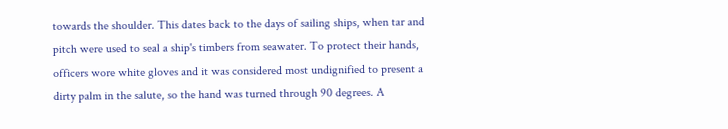towards the shoulder. This dates back to the days of sailing ships, when tar and pitch were used to seal a ship's timbers from seawater. To protect their hands, officers wore white gloves and it was considered most undignified to present a dirty palm in the salute, so the hand was turned through 90 degrees. A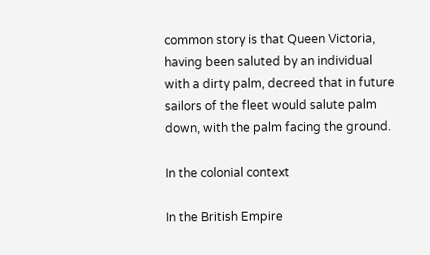common story is that Queen Victoria, having been saluted by an individual with a dirty palm, decreed that in future sailors of the fleet would salute palm down, with the palm facing the ground.

In the colonial context

In the British Empire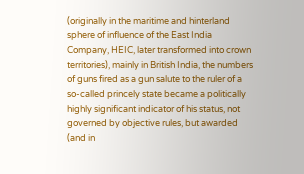(originally in the maritime and hinterland sphere of influence of the East India Company, HEIC, later transformed into crown territories), mainly in British India, the numbers of guns fired as a gun salute to the ruler of a so-called princely state became a politically highly significant indicator of his status, not governed by objective rules, but awarded (and in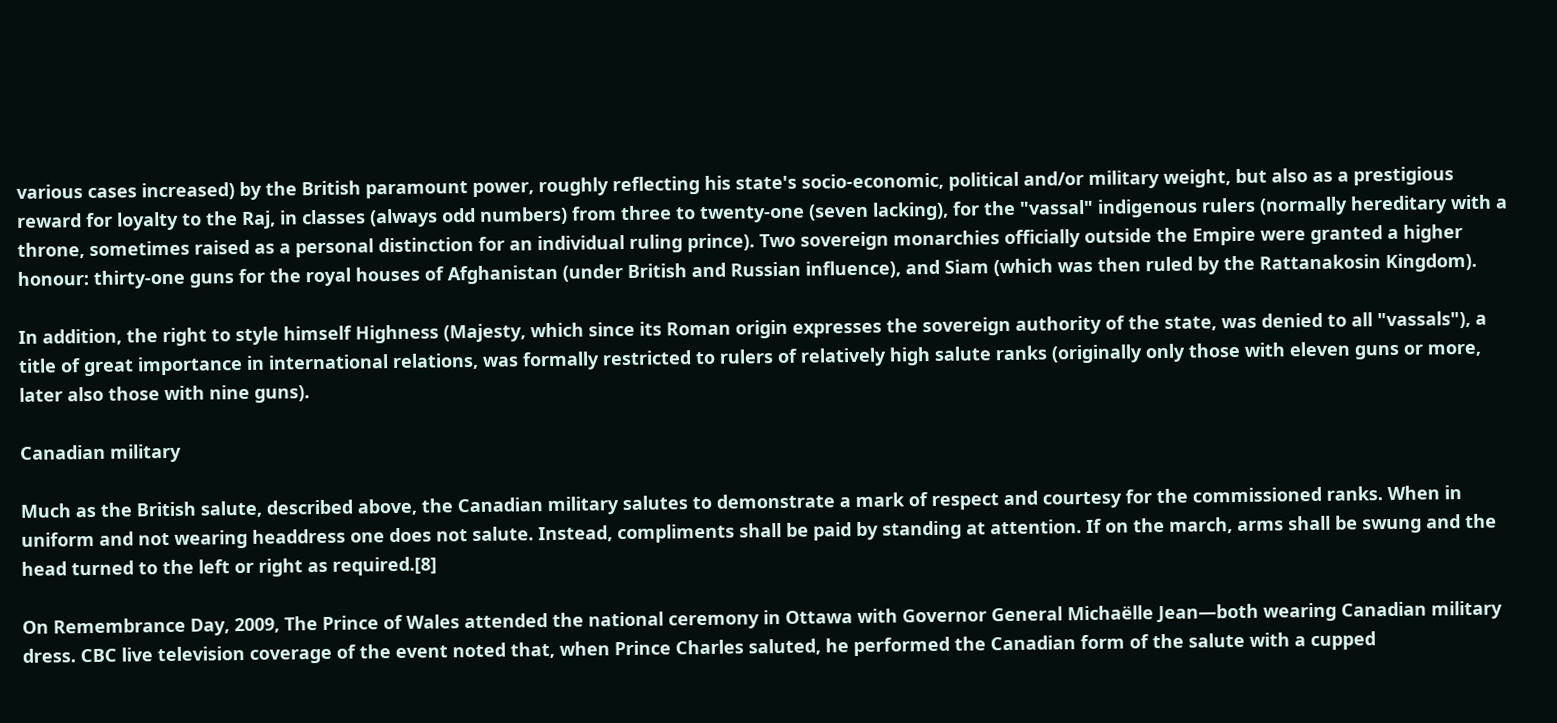various cases increased) by the British paramount power, roughly reflecting his state's socio-economic, political and/or military weight, but also as a prestigious reward for loyalty to the Raj, in classes (always odd numbers) from three to twenty-one (seven lacking), for the "vassal" indigenous rulers (normally hereditary with a throne, sometimes raised as a personal distinction for an individual ruling prince). Two sovereign monarchies officially outside the Empire were granted a higher honour: thirty-one guns for the royal houses of Afghanistan (under British and Russian influence), and Siam (which was then ruled by the Rattanakosin Kingdom).

In addition, the right to style himself Highness (Majesty, which since its Roman origin expresses the sovereign authority of the state, was denied to all "vassals"), a title of great importance in international relations, was formally restricted to rulers of relatively high salute ranks (originally only those with eleven guns or more, later also those with nine guns).

Canadian military

Much as the British salute, described above, the Canadian military salutes to demonstrate a mark of respect and courtesy for the commissioned ranks. When in uniform and not wearing headdress one does not salute. Instead, compliments shall be paid by standing at attention. If on the march, arms shall be swung and the head turned to the left or right as required.[8]

On Remembrance Day, 2009, The Prince of Wales attended the national ceremony in Ottawa with Governor General Michaëlle Jean—both wearing Canadian military dress. CBC live television coverage of the event noted that, when Prince Charles saluted, he performed the Canadian form of the salute with a cupped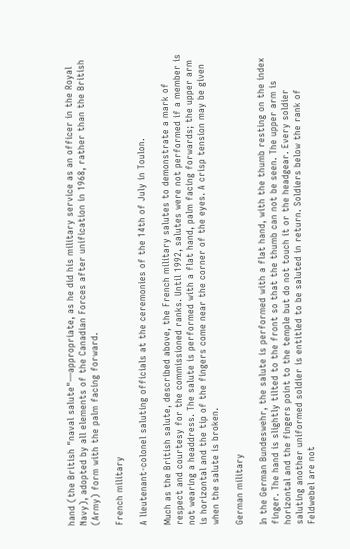hand (the British "naval salute"—appropriate, as he did his military service as an officer in the Royal Navy), adopted by all elements of the Canadian Forces after unification in 1968, rather than the British (Army) form with the palm facing forward.

French military

A lieutenant-colonel saluting officials at the ceremonies of the 14th of July in Toulon.

Much as the British salute, described above, the French military salutes to demonstrate a mark of respect and courtesy for the commissioned ranks. Until 1992, salutes were not performed if a member is not wearing a headdress. The salute is performed with a flat hand, palm facing forwards; the upper arm is horizontal and the tip of the fingers come near the corner of the eyes. A crisp tension may be given when the salute is broken.

German military

In the German Bundeswehr, the salute is performed with a flat hand, with the thumb resting on the index finger. The hand is slightly tilted to the front so that the thumb can not be seen. The upper arm is horizontal and the fingers point to the temple but do not touch it or the headgear. Every soldier saluting another uniformed soldier is entitled to be saluted in return. Soldiers below the rank of Feldwebel are not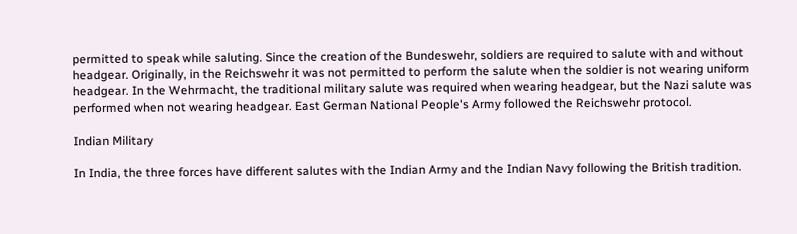permitted to speak while saluting. Since the creation of the Bundeswehr, soldiers are required to salute with and without headgear. Originally, in the Reichswehr it was not permitted to perform the salute when the soldier is not wearing uniform headgear. In the Wehrmacht, the traditional military salute was required when wearing headgear, but the Nazi salute was performed when not wearing headgear. East German National People's Army followed the Reichswehr protocol.

Indian Military

In India, the three forces have different salutes with the Indian Army and the Indian Navy following the British tradition.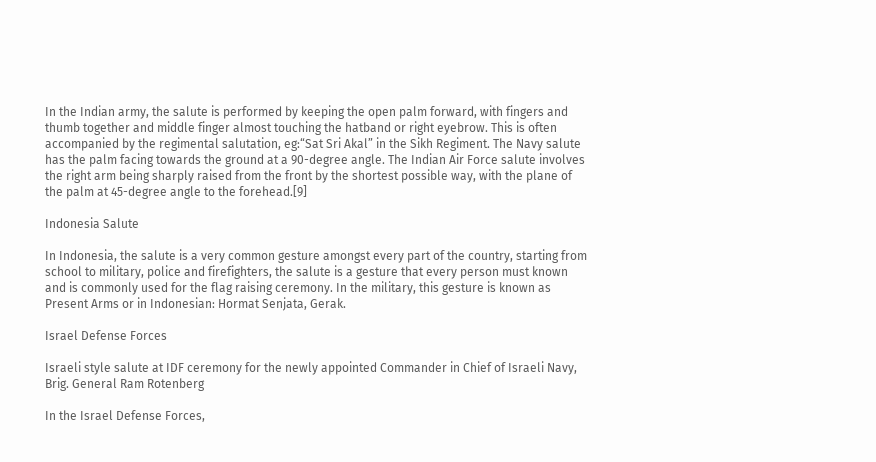In the Indian army, the salute is performed by keeping the open palm forward, with fingers and thumb together and middle finger almost touching the hatband or right eyebrow. This is often accompanied by the regimental salutation, eg:“Sat Sri Akal” in the Sikh Regiment. The Navy salute has the palm facing towards the ground at a 90-degree angle. The Indian Air Force salute involves the right arm being sharply raised from the front by the shortest possible way, with the plane of the palm at 45-degree angle to the forehead.[9]

Indonesia Salute

In Indonesia, the salute is a very common gesture amongst every part of the country, starting from school to military, police and firefighters, the salute is a gesture that every person must known and is commonly used for the flag raising ceremony. In the military, this gesture is known as Present Arms or in Indonesian: Hormat Senjata, Gerak.

Israel Defense Forces

Israeli style salute at IDF ceremony for the newly appointed Commander in Chief of Israeli Navy, Brig. General Ram Rotenberg

In the Israel Defense Forces,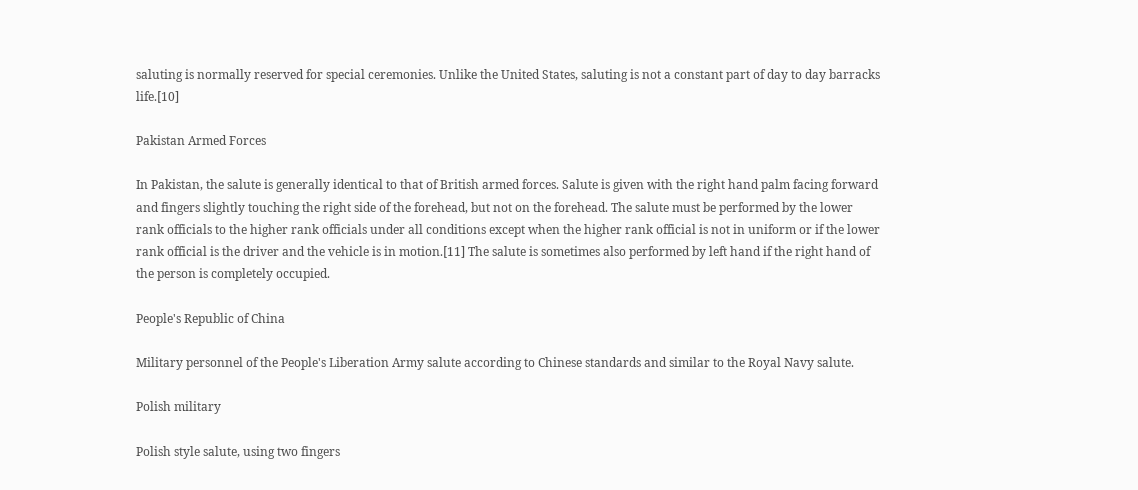saluting is normally reserved for special ceremonies. Unlike the United States, saluting is not a constant part of day to day barracks life.[10]

Pakistan Armed Forces

In Pakistan, the salute is generally identical to that of British armed forces. Salute is given with the right hand palm facing forward and fingers slightly touching the right side of the forehead, but not on the forehead. The salute must be performed by the lower rank officials to the higher rank officials under all conditions except when the higher rank official is not in uniform or if the lower rank official is the driver and the vehicle is in motion.[11] The salute is sometimes also performed by left hand if the right hand of the person is completely occupied.

People's Republic of China

Military personnel of the People's Liberation Army salute according to Chinese standards and similar to the Royal Navy salute.

Polish military

Polish style salute, using two fingers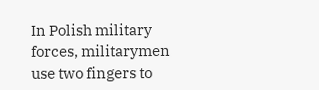In Polish military forces, militarymen use two fingers to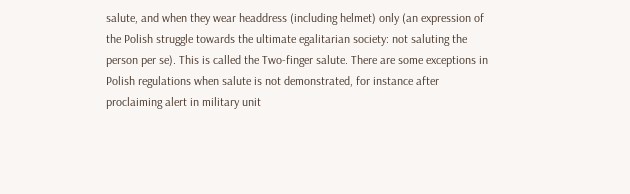salute, and when they wear headdress (including helmet) only (an expression of the Polish struggle towards the ultimate egalitarian society: not saluting the person per se). This is called the Two-finger salute. There are some exceptions in Polish regulations when salute is not demonstrated, for instance after proclaiming alert in military unit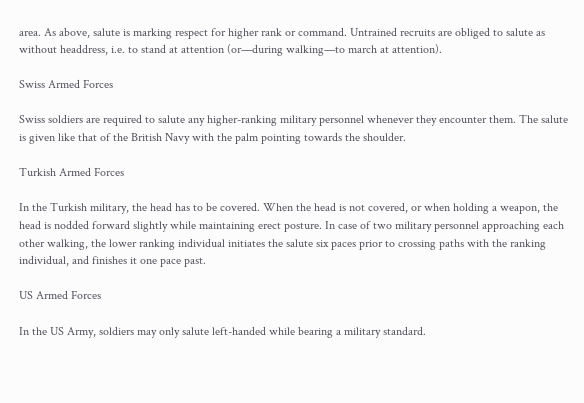area. As above, salute is marking respect for higher rank or command. Untrained recruits are obliged to salute as without headdress, i.e. to stand at attention (or—during walking—to march at attention).

Swiss Armed Forces

Swiss soldiers are required to salute any higher-ranking military personnel whenever they encounter them. The salute is given like that of the British Navy with the palm pointing towards the shoulder.

Turkish Armed Forces

In the Turkish military, the head has to be covered. When the head is not covered, or when holding a weapon, the head is nodded forward slightly while maintaining erect posture. In case of two military personnel approaching each other walking, the lower ranking individual initiates the salute six paces prior to crossing paths with the ranking individual, and finishes it one pace past.

US Armed Forces

In the US Army, soldiers may only salute left-handed while bearing a military standard.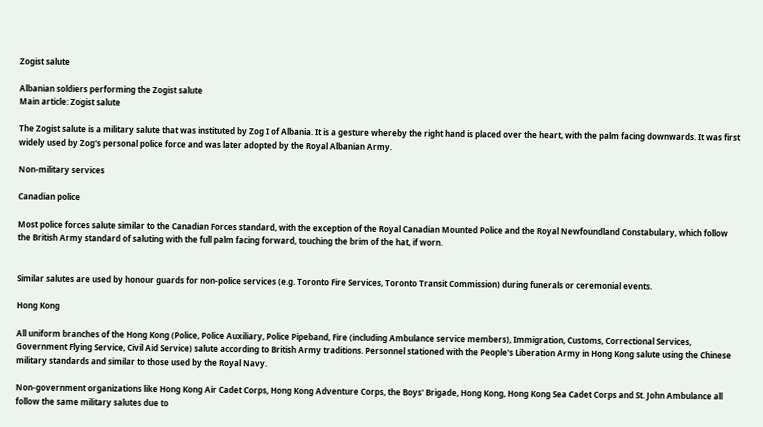Zogist salute

Albanian soldiers performing the Zogist salute
Main article: Zogist salute

The Zogist salute is a military salute that was instituted by Zog I of Albania. It is a gesture whereby the right hand is placed over the heart, with the palm facing downwards. It was first widely used by Zog's personal police force and was later adopted by the Royal Albanian Army.

Non-military services

Canadian police

Most police forces salute similar to the Canadian Forces standard, with the exception of the Royal Canadian Mounted Police and the Royal Newfoundland Constabulary, which follow the British Army standard of saluting with the full palm facing forward, touching the brim of the hat, if worn.


Similar salutes are used by honour guards for non-police services (e.g. Toronto Fire Services, Toronto Transit Commission) during funerals or ceremonial events.

Hong Kong

All uniform branches of the Hong Kong (Police, Police Auxiliary, Police Pipeband, Fire (including Ambulance service members), Immigration, Customs, Correctional Services, Government Flying Service, Civil Aid Service) salute according to British Army traditions. Personnel stationed with the People's Liberation Army in Hong Kong salute using the Chinese military standards and similar to those used by the Royal Navy.

Non-government organizations like Hong Kong Air Cadet Corps, Hong Kong Adventure Corps, the Boys' Brigade, Hong Kong, Hong Kong Sea Cadet Corps and St. John Ambulance all follow the same military salutes due to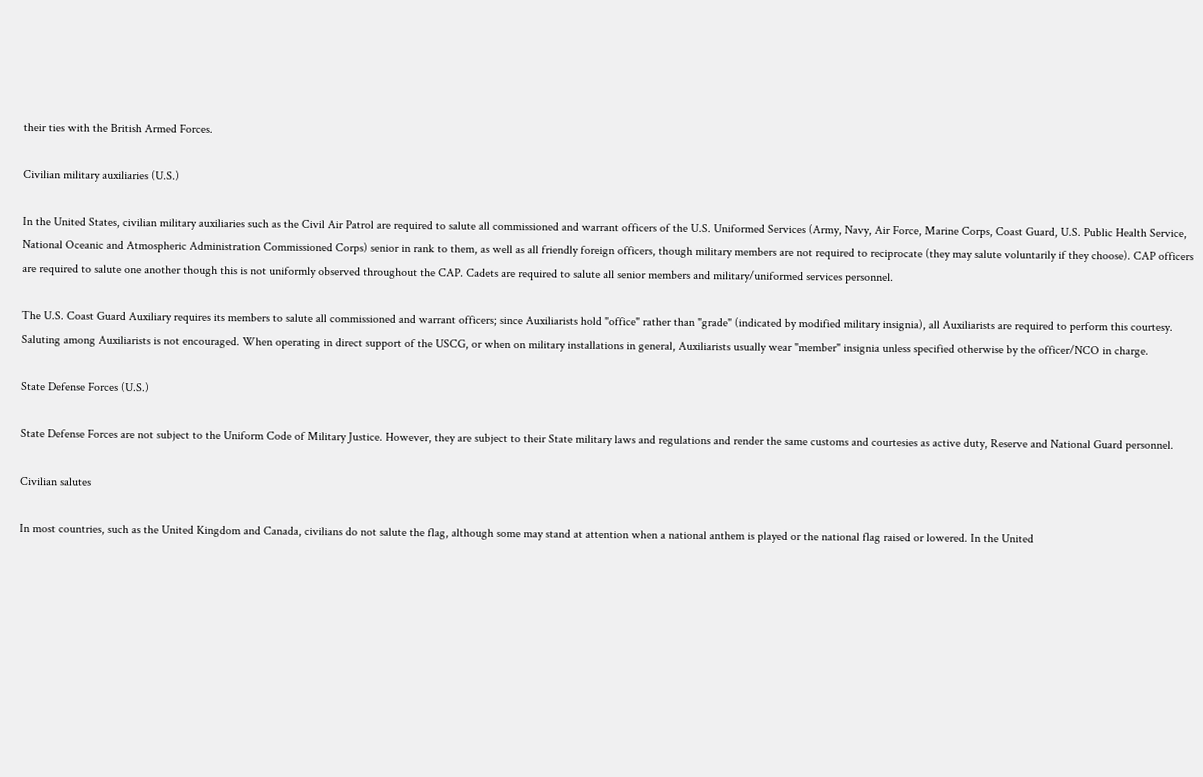their ties with the British Armed Forces.

Civilian military auxiliaries (U.S.)

In the United States, civilian military auxiliaries such as the Civil Air Patrol are required to salute all commissioned and warrant officers of the U.S. Uniformed Services (Army, Navy, Air Force, Marine Corps, Coast Guard, U.S. Public Health Service, National Oceanic and Atmospheric Administration Commissioned Corps) senior in rank to them, as well as all friendly foreign officers, though military members are not required to reciprocate (they may salute voluntarily if they choose). CAP officers are required to salute one another though this is not uniformly observed throughout the CAP. Cadets are required to salute all senior members and military/uniformed services personnel.

The U.S. Coast Guard Auxiliary requires its members to salute all commissioned and warrant officers; since Auxiliarists hold "office" rather than "grade" (indicated by modified military insignia), all Auxiliarists are required to perform this courtesy. Saluting among Auxiliarists is not encouraged. When operating in direct support of the USCG, or when on military installations in general, Auxiliarists usually wear "member" insignia unless specified otherwise by the officer/NCO in charge.

State Defense Forces (U.S.)

State Defense Forces are not subject to the Uniform Code of Military Justice. However, they are subject to their State military laws and regulations and render the same customs and courtesies as active duty, Reserve and National Guard personnel.

Civilian salutes

In most countries, such as the United Kingdom and Canada, civilians do not salute the flag, although some may stand at attention when a national anthem is played or the national flag raised or lowered. In the United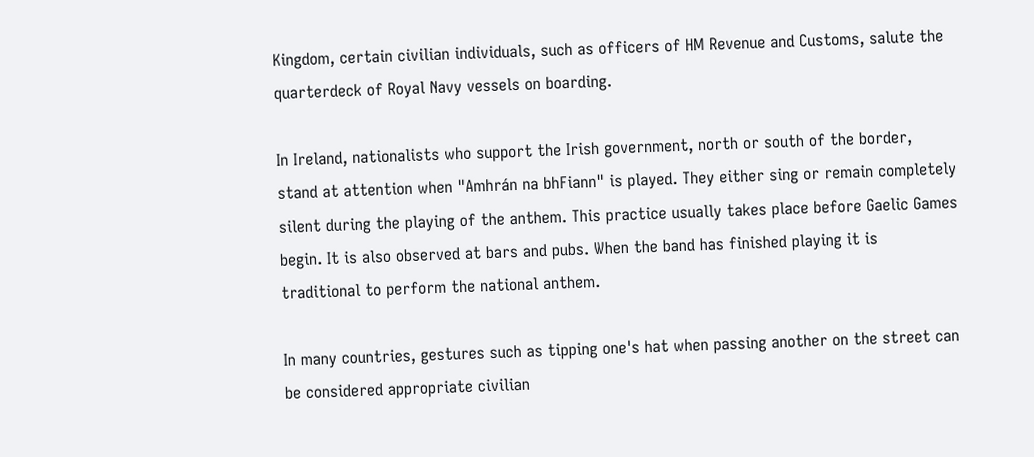Kingdom, certain civilian individuals, such as officers of HM Revenue and Customs, salute the quarterdeck of Royal Navy vessels on boarding.

In Ireland, nationalists who support the Irish government, north or south of the border, stand at attention when "Amhrán na bhFiann" is played. They either sing or remain completely silent during the playing of the anthem. This practice usually takes place before Gaelic Games begin. It is also observed at bars and pubs. When the band has finished playing it is traditional to perform the national anthem.

In many countries, gestures such as tipping one's hat when passing another on the street can be considered appropriate civilian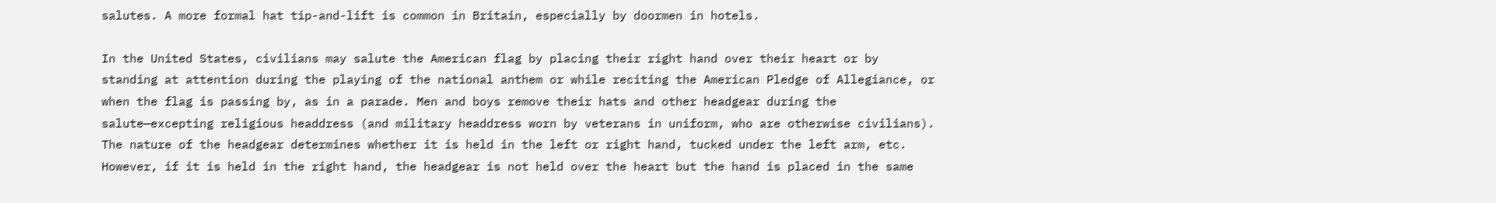salutes. A more formal hat tip-and-lift is common in Britain, especially by doormen in hotels.

In the United States, civilians may salute the American flag by placing their right hand over their heart or by standing at attention during the playing of the national anthem or while reciting the American Pledge of Allegiance, or when the flag is passing by, as in a parade. Men and boys remove their hats and other headgear during the salute—excepting religious headdress (and military headdress worn by veterans in uniform, who are otherwise civilians). The nature of the headgear determines whether it is held in the left or right hand, tucked under the left arm, etc. However, if it is held in the right hand, the headgear is not held over the heart but the hand is placed in the same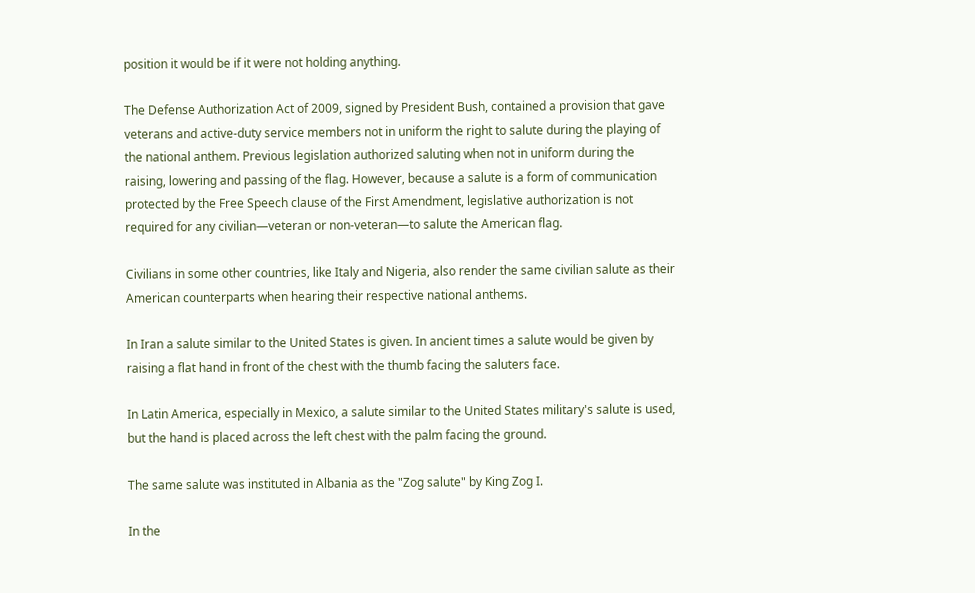position it would be if it were not holding anything.

The Defense Authorization Act of 2009, signed by President Bush, contained a provision that gave veterans and active-duty service members not in uniform the right to salute during the playing of the national anthem. Previous legislation authorized saluting when not in uniform during the raising, lowering and passing of the flag. However, because a salute is a form of communication protected by the Free Speech clause of the First Amendment, legislative authorization is not required for any civilian—veteran or non-veteran—to salute the American flag.

Civilians in some other countries, like Italy and Nigeria, also render the same civilian salute as their American counterparts when hearing their respective national anthems.

In Iran a salute similar to the United States is given. In ancient times a salute would be given by raising a flat hand in front of the chest with the thumb facing the saluters face.

In Latin America, especially in Mexico, a salute similar to the United States military's salute is used, but the hand is placed across the left chest with the palm facing the ground.

The same salute was instituted in Albania as the "Zog salute" by King Zog I.

In the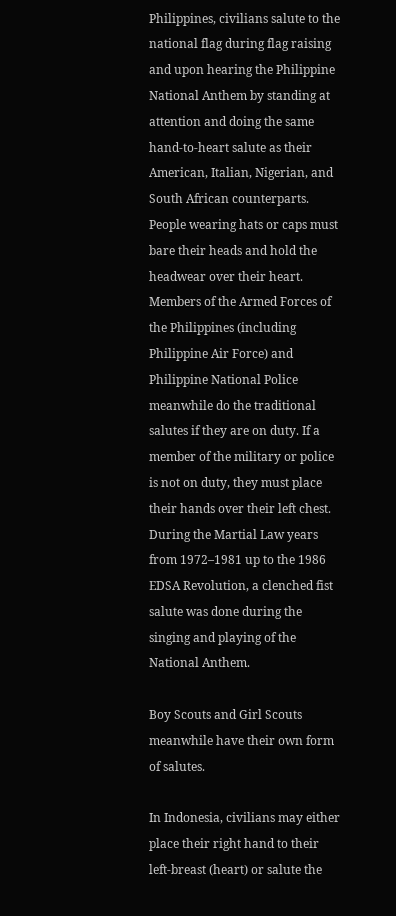Philippines, civilians salute to the national flag during flag raising and upon hearing the Philippine National Anthem by standing at attention and doing the same hand-to-heart salute as their American, Italian, Nigerian, and South African counterparts. People wearing hats or caps must bare their heads and hold the headwear over their heart. Members of the Armed Forces of the Philippines (including Philippine Air Force) and Philippine National Police meanwhile do the traditional salutes if they are on duty. If a member of the military or police is not on duty, they must place their hands over their left chest. During the Martial Law years from 1972–1981 up to the 1986 EDSA Revolution, a clenched fist salute was done during the singing and playing of the National Anthem.

Boy Scouts and Girl Scouts meanwhile have their own form of salutes.

In Indonesia, civilians may either place their right hand to their left-breast (heart) or salute the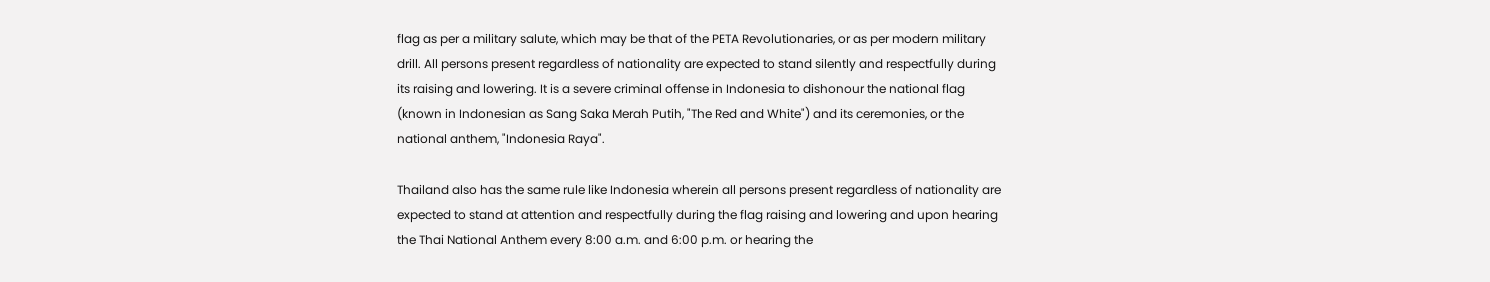flag as per a military salute, which may be that of the PETA Revolutionaries, or as per modern military drill. All persons present regardless of nationality are expected to stand silently and respectfully during its raising and lowering. It is a severe criminal offense in Indonesia to dishonour the national flag (known in Indonesian as Sang Saka Merah Putih, "The Red and White") and its ceremonies, or the national anthem, "Indonesia Raya".

Thailand also has the same rule like Indonesia wherein all persons present regardless of nationality are expected to stand at attention and respectfully during the flag raising and lowering and upon hearing the Thai National Anthem every 8:00 a.m. and 6:00 p.m. or hearing the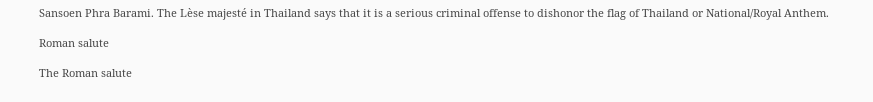Sansoen Phra Barami. The Lèse majesté in Thailand says that it is a serious criminal offense to dishonor the flag of Thailand or National/Royal Anthem.

Roman salute

The Roman salute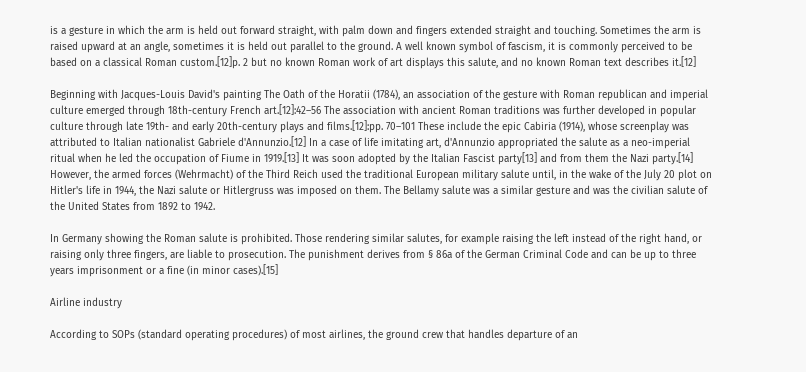is a gesture in which the arm is held out forward straight, with palm down and fingers extended straight and touching. Sometimes the arm is raised upward at an angle, sometimes it is held out parallel to the ground. A well known symbol of fascism, it is commonly perceived to be based on a classical Roman custom.[12]p. 2 but no known Roman work of art displays this salute, and no known Roman text describes it.[12]

Beginning with Jacques-Louis David's painting The Oath of the Horatii (1784), an association of the gesture with Roman republican and imperial culture emerged through 18th-century French art.[12]:42–56 The association with ancient Roman traditions was further developed in popular culture through late 19th- and early 20th-century plays and films.[12]:pp. 70–101 These include the epic Cabiria (1914), whose screenplay was attributed to Italian nationalist Gabriele d'Annunzio.[12] In a case of life imitating art, d'Annunzio appropriated the salute as a neo-imperial ritual when he led the occupation of Fiume in 1919.[13] It was soon adopted by the Italian Fascist party[13] and from them the Nazi party.[14] However, the armed forces (Wehrmacht) of the Third Reich used the traditional European military salute until, in the wake of the July 20 plot on Hitler's life in 1944, the Nazi salute or Hitlergruss was imposed on them. The Bellamy salute was a similar gesture and was the civilian salute of the United States from 1892 to 1942.

In Germany showing the Roman salute is prohibited. Those rendering similar salutes, for example raising the left instead of the right hand, or raising only three fingers, are liable to prosecution. The punishment derives from § 86a of the German Criminal Code and can be up to three years imprisonment or a fine (in minor cases).[15]

Airline industry

According to SOPs (standard operating procedures) of most airlines, the ground crew that handles departure of an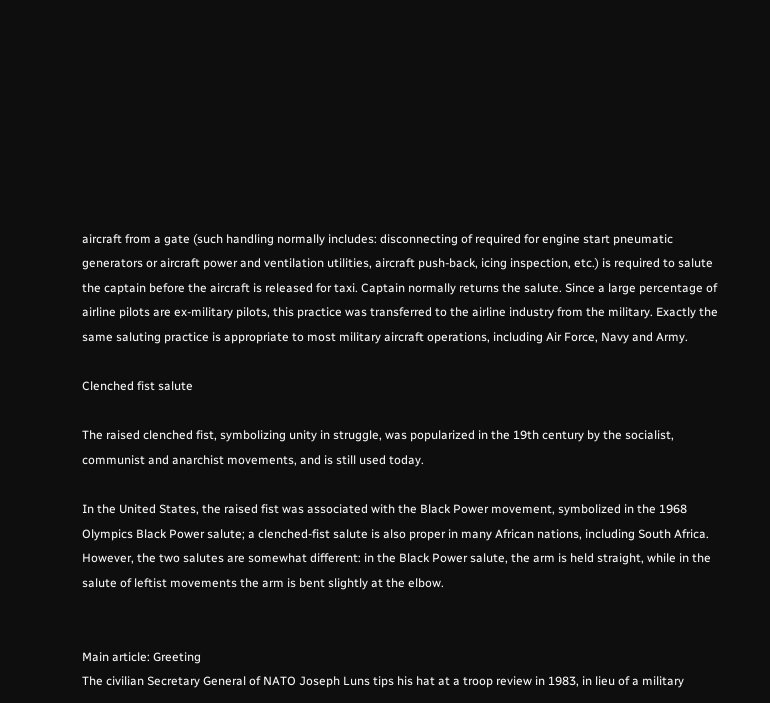aircraft from a gate (such handling normally includes: disconnecting of required for engine start pneumatic generators or aircraft power and ventilation utilities, aircraft push-back, icing inspection, etc.) is required to salute the captain before the aircraft is released for taxi. Captain normally returns the salute. Since a large percentage of airline pilots are ex-military pilots, this practice was transferred to the airline industry from the military. Exactly the same saluting practice is appropriate to most military aircraft operations, including Air Force, Navy and Army.

Clenched fist salute

The raised clenched fist, symbolizing unity in struggle, was popularized in the 19th century by the socialist, communist and anarchist movements, and is still used today.

In the United States, the raised fist was associated with the Black Power movement, symbolized in the 1968 Olympics Black Power salute; a clenched-fist salute is also proper in many African nations, including South Africa. However, the two salutes are somewhat different: in the Black Power salute, the arm is held straight, while in the salute of leftist movements the arm is bent slightly at the elbow.


Main article: Greeting
The civilian Secretary General of NATO Joseph Luns tips his hat at a troop review in 1983, in lieu of a military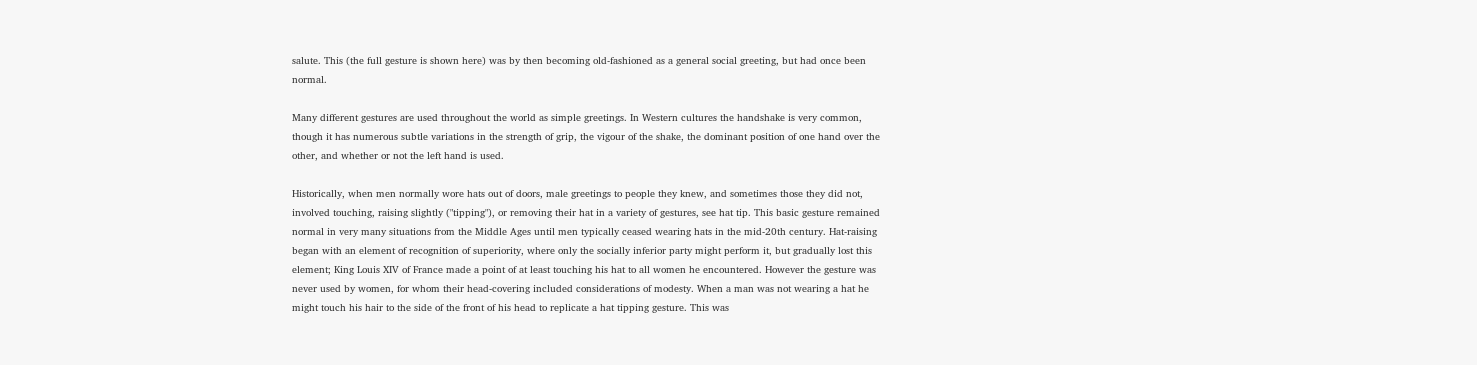salute. This (the full gesture is shown here) was by then becoming old-fashioned as a general social greeting, but had once been normal.

Many different gestures are used throughout the world as simple greetings. In Western cultures the handshake is very common, though it has numerous subtle variations in the strength of grip, the vigour of the shake, the dominant position of one hand over the other, and whether or not the left hand is used.

Historically, when men normally wore hats out of doors, male greetings to people they knew, and sometimes those they did not, involved touching, raising slightly ("tipping"), or removing their hat in a variety of gestures, see hat tip. This basic gesture remained normal in very many situations from the Middle Ages until men typically ceased wearing hats in the mid-20th century. Hat-raising began with an element of recognition of superiority, where only the socially inferior party might perform it, but gradually lost this element; King Louis XIV of France made a point of at least touching his hat to all women he encountered. However the gesture was never used by women, for whom their head-covering included considerations of modesty. When a man was not wearing a hat he might touch his hair to the side of the front of his head to replicate a hat tipping gesture. This was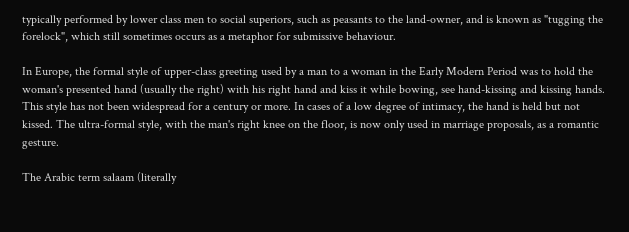typically performed by lower class men to social superiors, such as peasants to the land-owner, and is known as "tugging the forelock", which still sometimes occurs as a metaphor for submissive behaviour.

In Europe, the formal style of upper-class greeting used by a man to a woman in the Early Modern Period was to hold the woman's presented hand (usually the right) with his right hand and kiss it while bowing, see hand-kissing and kissing hands. This style has not been widespread for a century or more. In cases of a low degree of intimacy, the hand is held but not kissed. The ultra-formal style, with the man's right knee on the floor, is now only used in marriage proposals, as a romantic gesture.

The Arabic term salaam (literally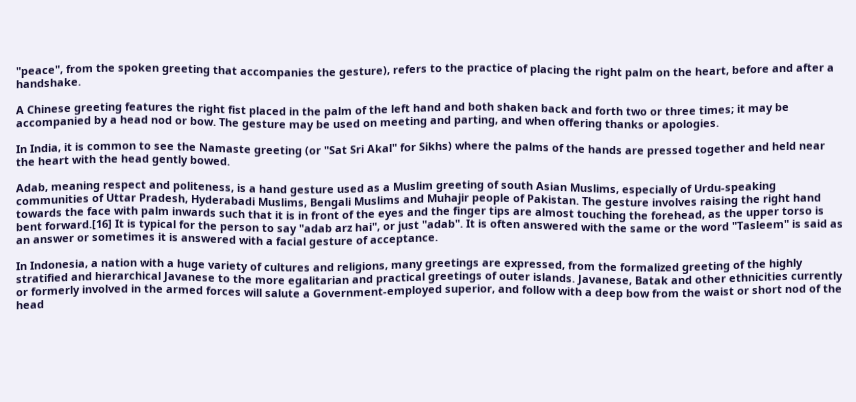"peace", from the spoken greeting that accompanies the gesture), refers to the practice of placing the right palm on the heart, before and after a handshake.

A Chinese greeting features the right fist placed in the palm of the left hand and both shaken back and forth two or three times; it may be accompanied by a head nod or bow. The gesture may be used on meeting and parting, and when offering thanks or apologies.

In India, it is common to see the Namaste greeting (or "Sat Sri Akal" for Sikhs) where the palms of the hands are pressed together and held near the heart with the head gently bowed.

Adab, meaning respect and politeness, is a hand gesture used as a Muslim greeting of south Asian Muslims, especially of Urdu-speaking communities of Uttar Pradesh, Hyderabadi Muslims, Bengali Muslims and Muhajir people of Pakistan. The gesture involves raising the right hand towards the face with palm inwards such that it is in front of the eyes and the finger tips are almost touching the forehead, as the upper torso is bent forward.[16] It is typical for the person to say "adab arz hai", or just "adab". It is often answered with the same or the word "Tasleem" is said as an answer or sometimes it is answered with a facial gesture of acceptance.

In Indonesia, a nation with a huge variety of cultures and religions, many greetings are expressed, from the formalized greeting of the highly stratified and hierarchical Javanese to the more egalitarian and practical greetings of outer islands. Javanese, Batak and other ethnicities currently or formerly involved in the armed forces will salute a Government-employed superior, and follow with a deep bow from the waist or short nod of the head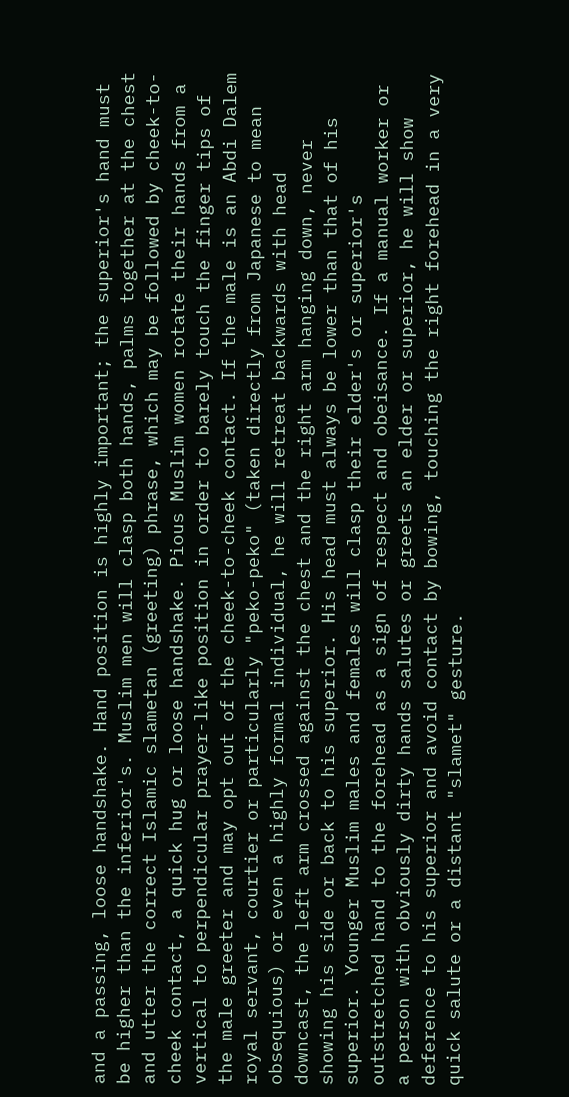and a passing, loose handshake. Hand position is highly important; the superior's hand must be higher than the inferior's. Muslim men will clasp both hands, palms together at the chest and utter the correct Islamic slametan (greeting) phrase, which may be followed by cheek-to-cheek contact, a quick hug or loose handshake. Pious Muslim women rotate their hands from a vertical to perpendicular prayer-like position in order to barely touch the finger tips of the male greeter and may opt out of the cheek-to-cheek contact. If the male is an Abdi Dalem royal servant, courtier or particularly "peko-peko" (taken directly from Japanese to mean obsequious) or even a highly formal individual, he will retreat backwards with head downcast, the left arm crossed against the chest and the right arm hanging down, never showing his side or back to his superior. His head must always be lower than that of his superior. Younger Muslim males and females will clasp their elder's or superior's outstretched hand to the forehead as a sign of respect and obeisance. If a manual worker or a person with obviously dirty hands salutes or greets an elder or superior, he will show deference to his superior and avoid contact by bowing, touching the right forehead in a very quick salute or a distant "slamet" gesture.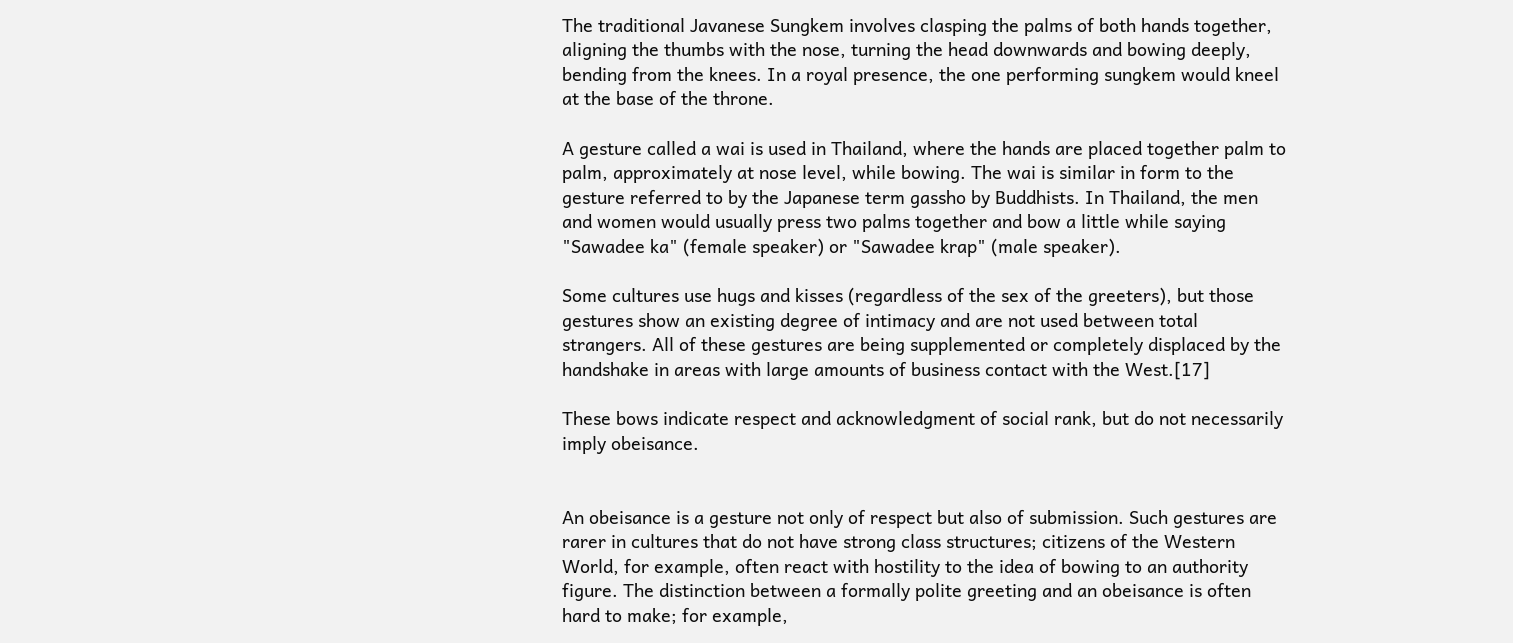The traditional Javanese Sungkem involves clasping the palms of both hands together, aligning the thumbs with the nose, turning the head downwards and bowing deeply, bending from the knees. In a royal presence, the one performing sungkem would kneel at the base of the throne.

A gesture called a wai is used in Thailand, where the hands are placed together palm to palm, approximately at nose level, while bowing. The wai is similar in form to the gesture referred to by the Japanese term gassho by Buddhists. In Thailand, the men and women would usually press two palms together and bow a little while saying "Sawadee ka" (female speaker) or "Sawadee krap" (male speaker).

Some cultures use hugs and kisses (regardless of the sex of the greeters), but those gestures show an existing degree of intimacy and are not used between total strangers. All of these gestures are being supplemented or completely displaced by the handshake in areas with large amounts of business contact with the West.[17]

These bows indicate respect and acknowledgment of social rank, but do not necessarily imply obeisance.


An obeisance is a gesture not only of respect but also of submission. Such gestures are rarer in cultures that do not have strong class structures; citizens of the Western World, for example, often react with hostility to the idea of bowing to an authority figure. The distinction between a formally polite greeting and an obeisance is often hard to make; for example,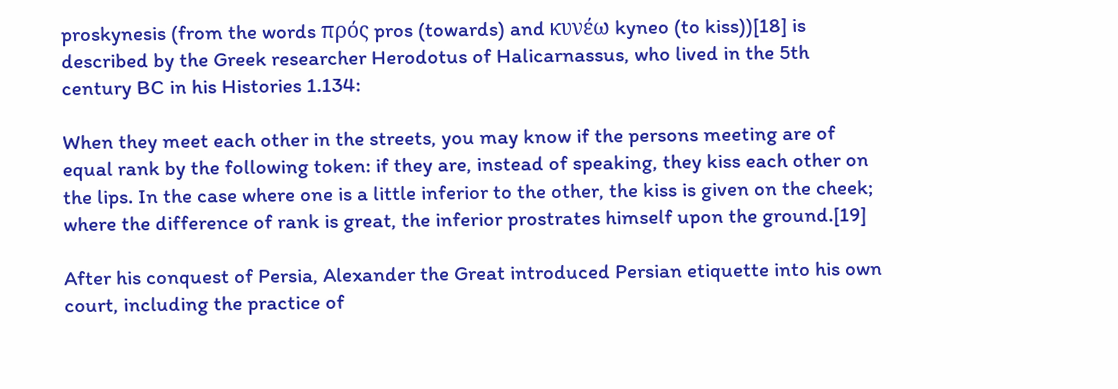proskynesis (from the words πρός pros (towards) and κυνέω kyneo (to kiss))[18] is described by the Greek researcher Herodotus of Halicarnassus, who lived in the 5th century BC in his Histories 1.134:

When they meet each other in the streets, you may know if the persons meeting are of equal rank by the following token: if they are, instead of speaking, they kiss each other on the lips. In the case where one is a little inferior to the other, the kiss is given on the cheek; where the difference of rank is great, the inferior prostrates himself upon the ground.[19]

After his conquest of Persia, Alexander the Great introduced Persian etiquette into his own court, including the practice of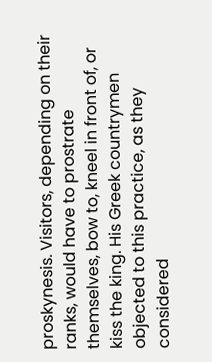proskynesis. Visitors, depending on their ranks, would have to prostrate themselves, bow to, kneel in front of, or kiss the king. His Greek countrymen objected to this practice, as they considered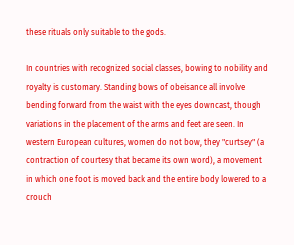these rituals only suitable to the gods.

In countries with recognized social classes, bowing to nobility and royalty is customary. Standing bows of obeisance all involve bending forward from the waist with the eyes downcast, though variations in the placement of the arms and feet are seen. In western European cultures, women do not bow, they "curtsey" (a contraction of courtesy that became its own word), a movement in which one foot is moved back and the entire body lowered to a crouch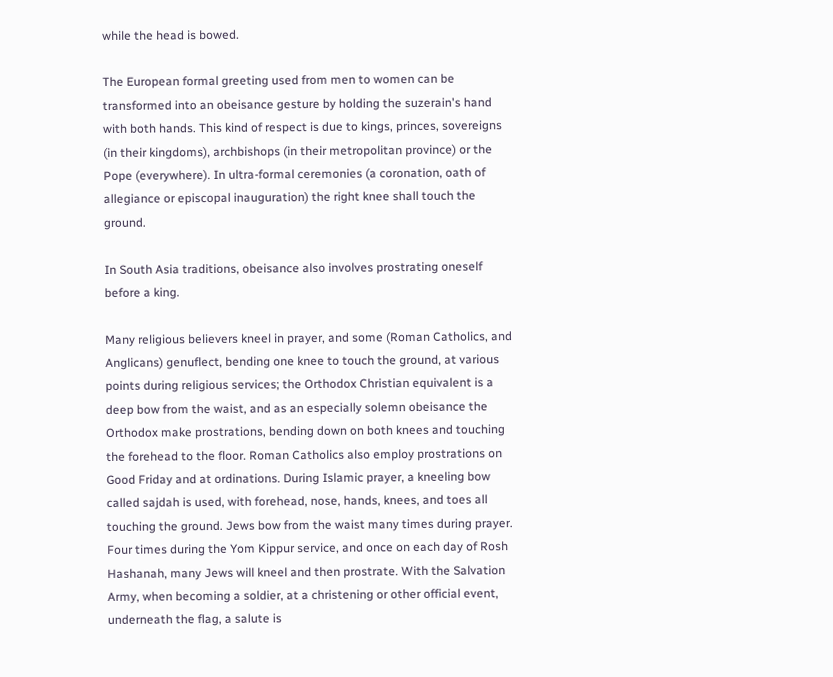while the head is bowed.

The European formal greeting used from men to women can be transformed into an obeisance gesture by holding the suzerain's hand with both hands. This kind of respect is due to kings, princes, sovereigns (in their kingdoms), archbishops (in their metropolitan province) or the Pope (everywhere). In ultra-formal ceremonies (a coronation, oath of allegiance or episcopal inauguration) the right knee shall touch the ground.

In South Asia traditions, obeisance also involves prostrating oneself before a king.

Many religious believers kneel in prayer, and some (Roman Catholics, and Anglicans) genuflect, bending one knee to touch the ground, at various points during religious services; the Orthodox Christian equivalent is a deep bow from the waist, and as an especially solemn obeisance the Orthodox make prostrations, bending down on both knees and touching the forehead to the floor. Roman Catholics also employ prostrations on Good Friday and at ordinations. During Islamic prayer, a kneeling bow called sajdah is used, with forehead, nose, hands, knees, and toes all touching the ground. Jews bow from the waist many times during prayer. Four times during the Yom Kippur service, and once on each day of Rosh Hashanah, many Jews will kneel and then prostrate. With the Salvation Army, when becoming a soldier, at a christening or other official event, underneath the flag, a salute is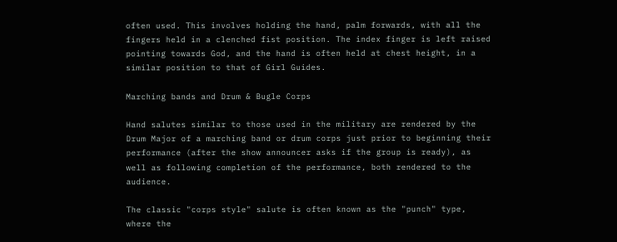often used. This involves holding the hand, palm forwards, with all the fingers held in a clenched fist position. The index finger is left raised pointing towards God, and the hand is often held at chest height, in a similar position to that of Girl Guides.

Marching bands and Drum & Bugle Corps

Hand salutes similar to those used in the military are rendered by the Drum Major of a marching band or drum corps just prior to beginning their performance (after the show announcer asks if the group is ready), as well as following completion of the performance, both rendered to the audience.

The classic "corps style" salute is often known as the "punch" type, where the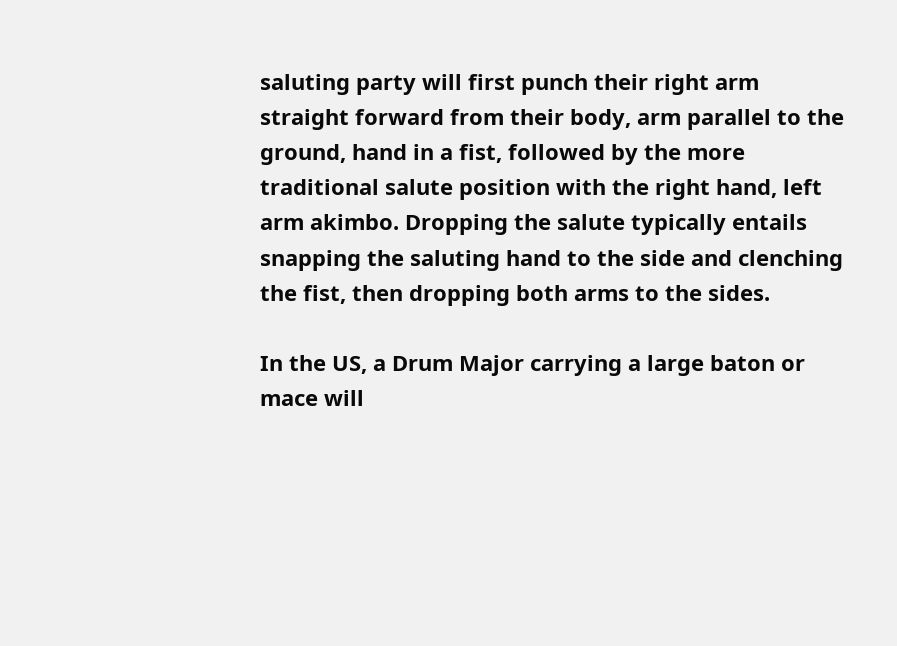saluting party will first punch their right arm straight forward from their body, arm parallel to the ground, hand in a fist, followed by the more traditional salute position with the right hand, left arm akimbo. Dropping the salute typically entails snapping the saluting hand to the side and clenching the fist, then dropping both arms to the sides.

In the US, a Drum Major carrying a large baton or mace will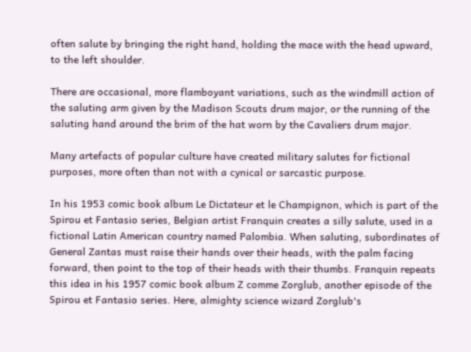often salute by bringing the right hand, holding the mace with the head upward, to the left shoulder.

There are occasional, more flamboyant variations, such as the windmill action of the saluting arm given by the Madison Scouts drum major, or the running of the saluting hand around the brim of the hat worn by the Cavaliers drum major.

Many artefacts of popular culture have created military salutes for fictional purposes, more often than not with a cynical or sarcastic purpose.

In his 1953 comic book album Le Dictateur et le Champignon, which is part of the Spirou et Fantasio series, Belgian artist Franquin creates a silly salute, used in a fictional Latin American country named Palombia. When saluting, subordinates of General Zantas must raise their hands over their heads, with the palm facing forward, then point to the top of their heads with their thumbs. Franquin repeats this idea in his 1957 comic book album Z comme Zorglub, another episode of the Spirou et Fantasio series. Here, almighty science wizard Zorglub's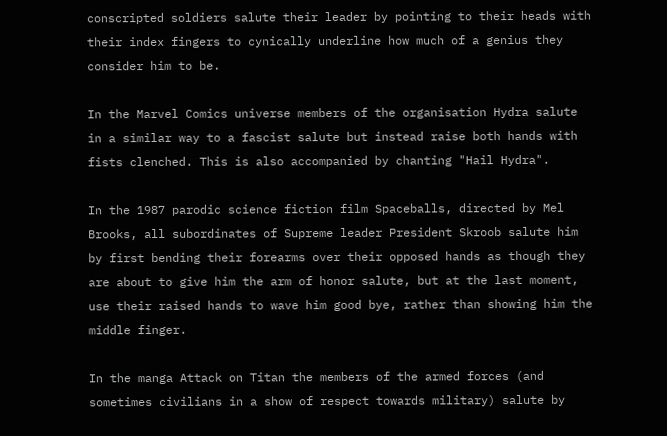conscripted soldiers salute their leader by pointing to their heads with their index fingers to cynically underline how much of a genius they consider him to be.

In the Marvel Comics universe members of the organisation Hydra salute in a similar way to a fascist salute but instead raise both hands with fists clenched. This is also accompanied by chanting "Hail Hydra".

In the 1987 parodic science fiction film Spaceballs, directed by Mel Brooks, all subordinates of Supreme leader President Skroob salute him by first bending their forearms over their opposed hands as though they are about to give him the arm of honor salute, but at the last moment, use their raised hands to wave him good bye, rather than showing him the middle finger.

In the manga Attack on Titan the members of the armed forces (and sometimes civilians in a show of respect towards military) salute by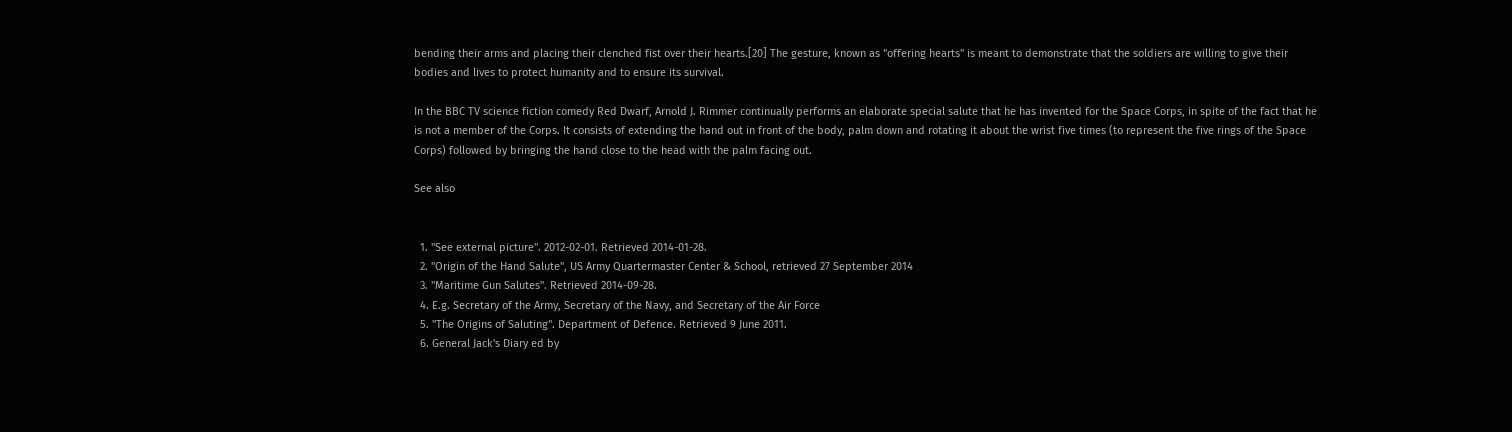bending their arms and placing their clenched fist over their hearts.[20] The gesture, known as "offering hearts" is meant to demonstrate that the soldiers are willing to give their bodies and lives to protect humanity and to ensure its survival.

In the BBC TV science fiction comedy Red Dwarf, Arnold J. Rimmer continually performs an elaborate special salute that he has invented for the Space Corps, in spite of the fact that he is not a member of the Corps. It consists of extending the hand out in front of the body, palm down and rotating it about the wrist five times (to represent the five rings of the Space Corps) followed by bringing the hand close to the head with the palm facing out.

See also


  1. "See external picture". 2012-02-01. Retrieved 2014-01-28.
  2. "Origin of the Hand Salute", US Army Quartermaster Center & School, retrieved 27 September 2014
  3. "Maritime Gun Salutes". Retrieved 2014-09-28.
  4. E.g. Secretary of the Army, Secretary of the Navy, and Secretary of the Air Force
  5. "The Origins of Saluting". Department of Defence. Retrieved 9 June 2011.
  6. General Jack's Diary ed by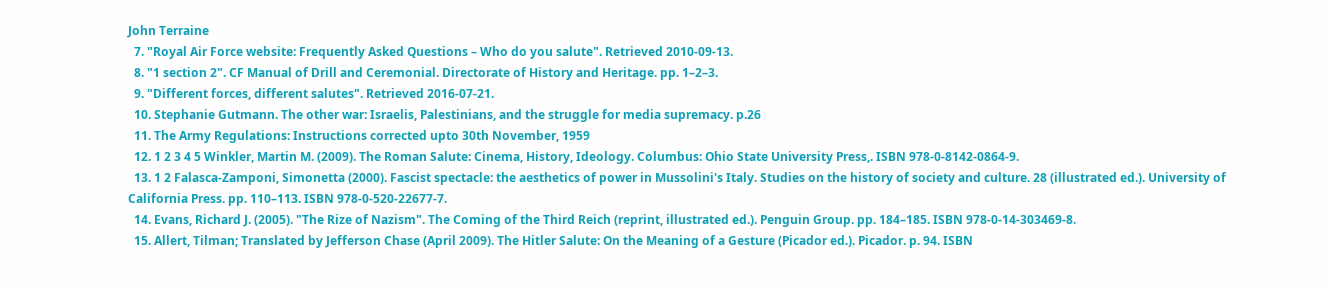John Terraine
  7. "Royal Air Force website: Frequently Asked Questions – Who do you salute". Retrieved 2010-09-13.
  8. "1 section 2". CF Manual of Drill and Ceremonial. Directorate of History and Heritage. pp. 1–2–3.
  9. "Different forces, different salutes". Retrieved 2016-07-21.
  10. Stephanie Gutmann. The other war: Israelis, Palestinians, and the struggle for media supremacy. p.26
  11. The Army Regulations: Instructions corrected upto 30th November, 1959
  12. 1 2 3 4 5 Winkler, Martin M. (2009). The Roman Salute: Cinema, History, Ideology. Columbus: Ohio State University Press,. ISBN 978-0-8142-0864-9.
  13. 1 2 Falasca-Zamponi, Simonetta (2000). Fascist spectacle: the aesthetics of power in Mussolini's Italy. Studies on the history of society and culture. 28 (illustrated ed.). University of California Press. pp. 110–113. ISBN 978-0-520-22677-7.
  14. Evans, Richard J. (2005). "The Rize of Nazism". The Coming of the Third Reich (reprint, illustrated ed.). Penguin Group. pp. 184–185. ISBN 978-0-14-303469-8.
  15. Allert, Tilman; Translated by Jefferson Chase (April 2009). The Hitler Salute: On the Meaning of a Gesture (Picador ed.). Picador. p. 94. ISBN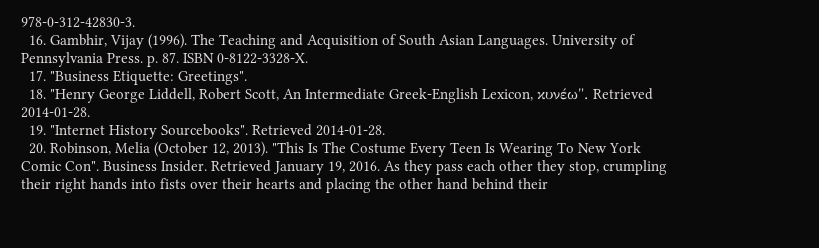978-0-312-42830-3.
  16. Gambhir, Vijay (1996). The Teaching and Acquisition of South Asian Languages. University of Pennsylvania Press. p. 87. ISBN 0-8122-3328-X.
  17. "Business Etiquette: Greetings".
  18. "Henry George Liddell, Robert Scott, An Intermediate Greek-English Lexicon, κυνέω". Retrieved 2014-01-28.
  19. "Internet History Sourcebooks". Retrieved 2014-01-28.
  20. Robinson, Melia (October 12, 2013). "This Is The Costume Every Teen Is Wearing To New York Comic Con". Business Insider. Retrieved January 19, 2016. As they pass each other they stop, crumpling their right hands into fists over their hearts and placing the other hand behind their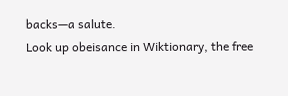backs—a salute.
Look up obeisance in Wiktionary, the free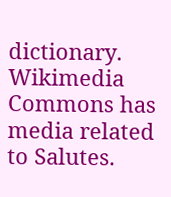dictionary.
Wikimedia Commons has media related to Salutes.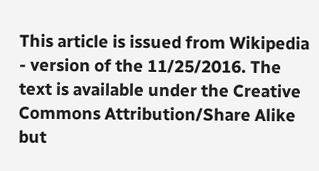This article is issued from Wikipedia - version of the 11/25/2016. The text is available under the Creative Commons Attribution/Share Alike but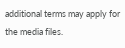additional terms may apply for the media files.